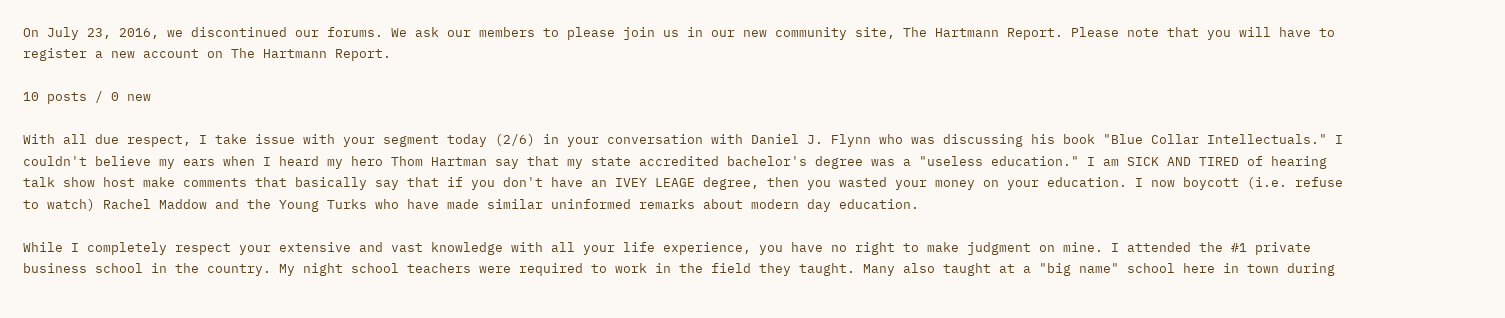On July 23, 2016, we discontinued our forums. We ask our members to please join us in our new community site, The Hartmann Report. Please note that you will have to register a new account on The Hartmann Report.

10 posts / 0 new

With all due respect, I take issue with your segment today (2/6) in your conversation with Daniel J. Flynn who was discussing his book "Blue Collar Intellectuals." I couldn't believe my ears when I heard my hero Thom Hartman say that my state accredited bachelor's degree was a "useless education." I am SICK AND TIRED of hearing talk show host make comments that basically say that if you don't have an IVEY LEAGE degree, then you wasted your money on your education. I now boycott (i.e. refuse to watch) Rachel Maddow and the Young Turks who have made similar uninformed remarks about modern day education.

While I completely respect your extensive and vast knowledge with all your life experience, you have no right to make judgment on mine. I attended the #1 private business school in the country. My night school teachers were required to work in the field they taught. Many also taught at a "big name" school here in town during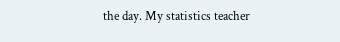the day. My statistics teacher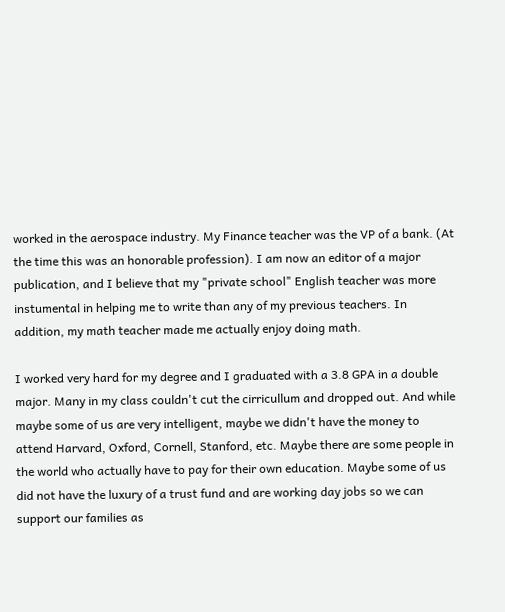worked in the aerospace industry. My Finance teacher was the VP of a bank. (At the time this was an honorable profession). I am now an editor of a major publication, and I believe that my "private school" English teacher was more instumental in helping me to write than any of my previous teachers. In addition, my math teacher made me actually enjoy doing math.

I worked very hard for my degree and I graduated with a 3.8 GPA in a double major. Many in my class couldn't cut the cirricullum and dropped out. And while maybe some of us are very intelligent, maybe we didn't have the money to attend Harvard, Oxford, Cornell, Stanford, etc. Maybe there are some people in the world who actually have to pay for their own education. Maybe some of us did not have the luxury of a trust fund and are working day jobs so we can support our families as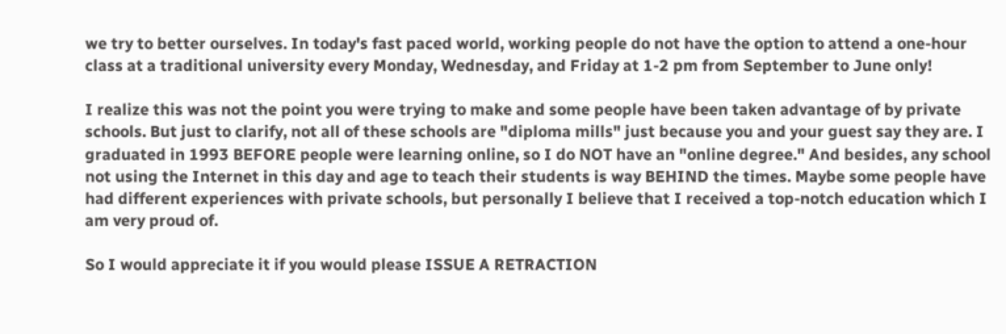we try to better ourselves. In today's fast paced world, working people do not have the option to attend a one-hour class at a traditional university every Monday, Wednesday, and Friday at 1-2 pm from September to June only!

I realize this was not the point you were trying to make and some people have been taken advantage of by private schools. But just to clarify, not all of these schools are "diploma mills" just because you and your guest say they are. I graduated in 1993 BEFORE people were learning online, so I do NOT have an "online degree." And besides, any school not using the Internet in this day and age to teach their students is way BEHIND the times. Maybe some people have had different experiences with private schools, but personally I believe that I received a top-notch education which I am very proud of.

So I would appreciate it if you would please ISSUE A RETRACTION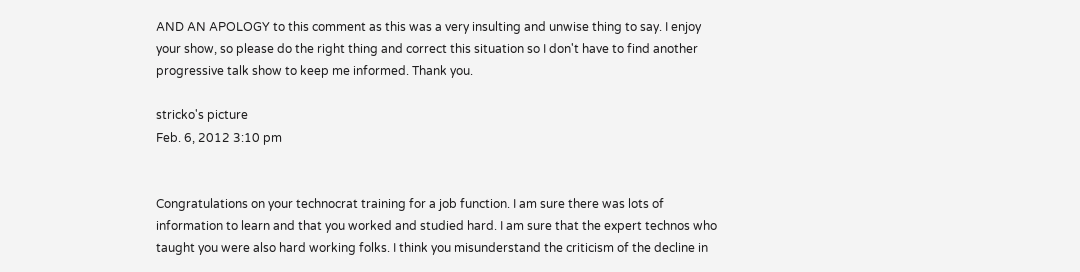AND AN APOLOGY to this comment as this was a very insulting and unwise thing to say. I enjoy your show, so please do the right thing and correct this situation so I don't have to find another progressive talk show to keep me informed. Thank you.

stricko's picture
Feb. 6, 2012 3:10 pm


Congratulations on your technocrat training for a job function. I am sure there was lots of information to learn and that you worked and studied hard. I am sure that the expert technos who taught you were also hard working folks. I think you misunderstand the criticism of the decline in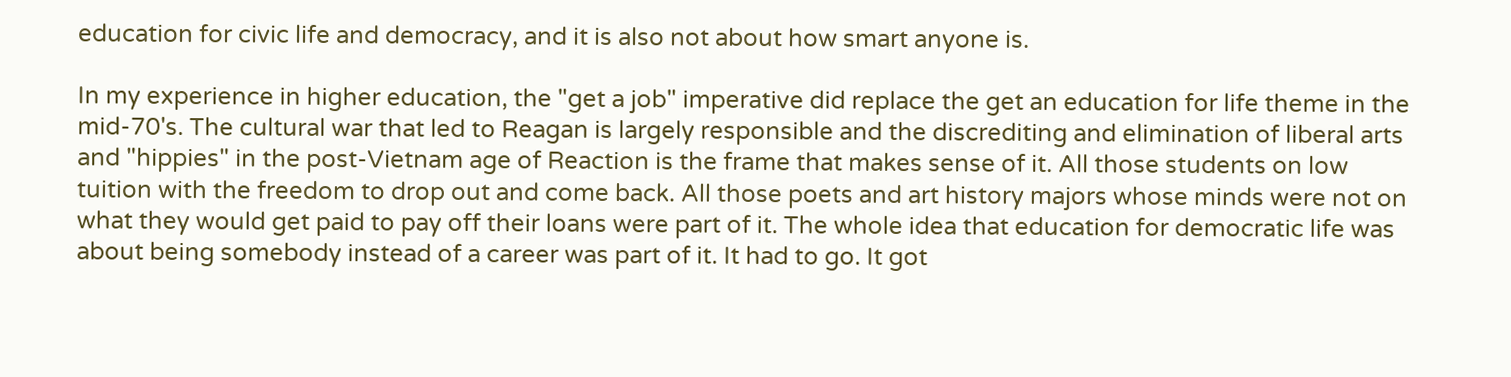education for civic life and democracy, and it is also not about how smart anyone is.

In my experience in higher education, the "get a job" imperative did replace the get an education for life theme in the mid-70's. The cultural war that led to Reagan is largely responsible and the discrediting and elimination of liberal arts and "hippies" in the post-Vietnam age of Reaction is the frame that makes sense of it. All those students on low tuition with the freedom to drop out and come back. All those poets and art history majors whose minds were not on what they would get paid to pay off their loans were part of it. The whole idea that education for democratic life was about being somebody instead of a career was part of it. It had to go. It got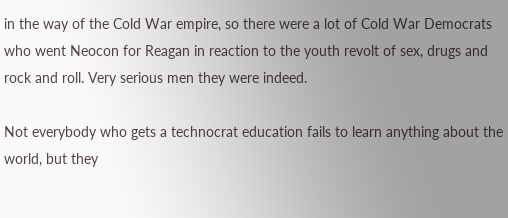in the way of the Cold War empire, so there were a lot of Cold War Democrats who went Neocon for Reagan in reaction to the youth revolt of sex, drugs and rock and roll. Very serious men they were indeed.

Not everybody who gets a technocrat education fails to learn anything about the world, but they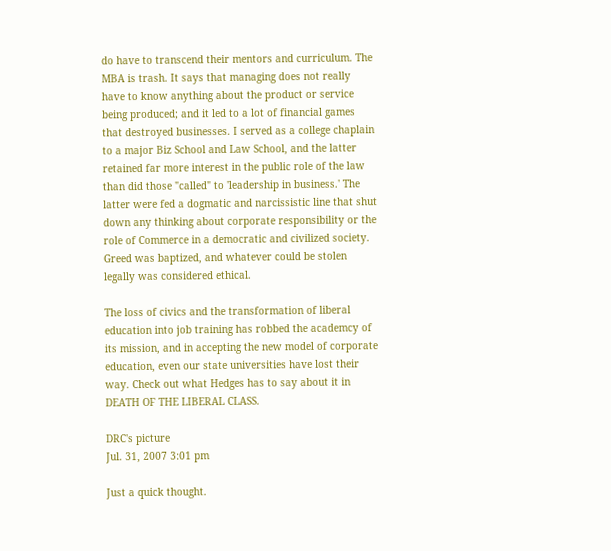do have to transcend their mentors and curriculum. The MBA is trash. It says that managing does not really have to know anything about the product or service being produced; and it led to a lot of financial games that destroyed businesses. I served as a college chaplain to a major Biz School and Law School, and the latter retained far more interest in the public role of the law than did those "called" to 'leadership in business.' The latter were fed a dogmatic and narcissistic line that shut down any thinking about corporate responsibility or the role of Commerce in a democratic and civilized society. Greed was baptized, and whatever could be stolen legally was considered ethical.

The loss of civics and the transformation of liberal education into job training has robbed the academcy of its mission, and in accepting the new model of corporate education, even our state universities have lost their way. Check out what Hedges has to say about it in DEATH OF THE LIBERAL CLASS.

DRC's picture
Jul. 31, 2007 3:01 pm

Just a quick thought.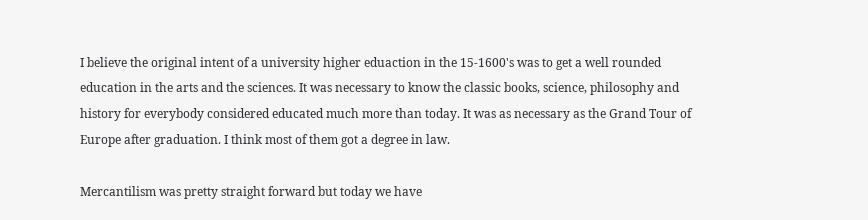I believe the original intent of a university higher eduaction in the 15-1600's was to get a well rounded education in the arts and the sciences. It was necessary to know the classic books, science, philosophy and history for everybody considered educated much more than today. It was as necessary as the Grand Tour of Europe after graduation. I think most of them got a degree in law.

Mercantilism was pretty straight forward but today we have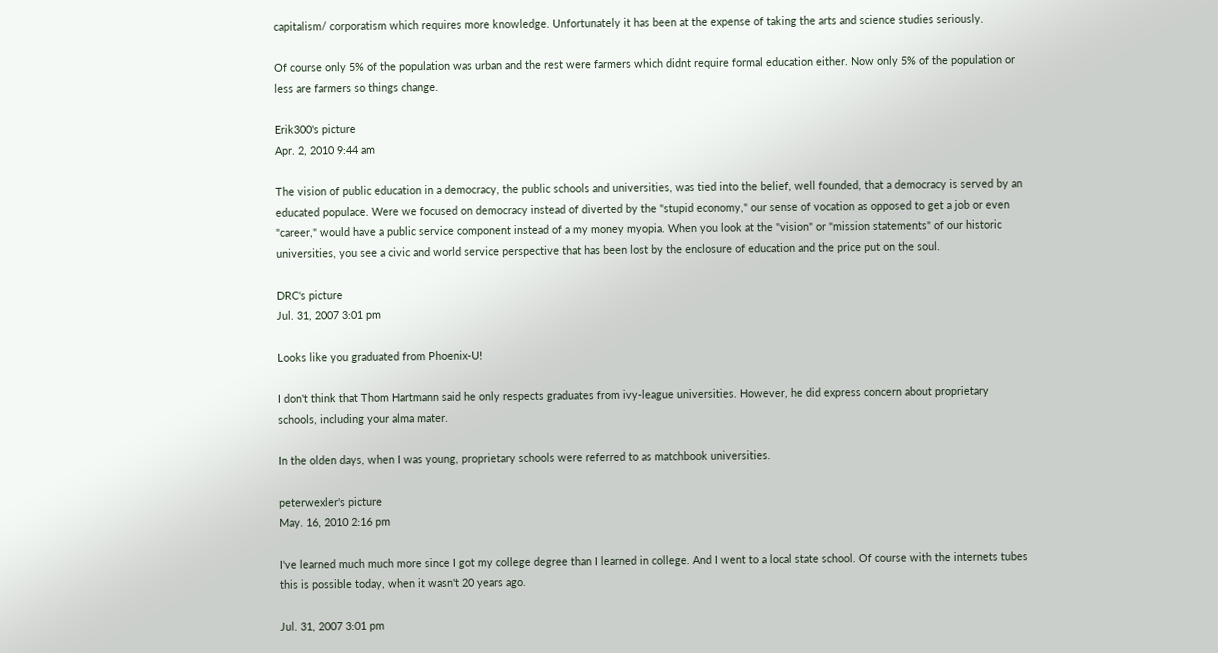capitalism/ corporatism which requires more knowledge. Unfortunately it has been at the expense of taking the arts and science studies seriously.

Of course only 5% of the population was urban and the rest were farmers which didnt require formal education either. Now only 5% of the population or less are farmers so things change.

Erik300's picture
Apr. 2, 2010 9:44 am

The vision of public education in a democracy, the public schools and universities, was tied into the belief, well founded, that a democracy is served by an educated populace. Were we focused on democracy instead of diverted by the "stupid economy," our sense of vocation as opposed to get a job or even "career," would have a public service component instead of a my money myopia. When you look at the "vision" or "mission statements" of our historic universities, you see a civic and world service perspective that has been lost by the enclosure of education and the price put on the soul.

DRC's picture
Jul. 31, 2007 3:01 pm

Looks like you graduated from Phoenix-U!

I don't think that Thom Hartmann said he only respects graduates from ivy-league universities. However, he did express concern about proprietary schools, including your alma mater.

In the olden days, when I was young, proprietary schools were referred to as matchbook universities.

peterwexler's picture
May. 16, 2010 2:16 pm

I've learned much much more since I got my college degree than I learned in college. And I went to a local state school. Of course with the internets tubes this is possible today, when it wasn't 20 years ago.

Jul. 31, 2007 3:01 pm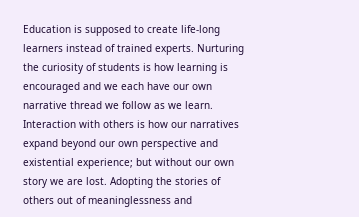Education is supposed to create life-long learners instead of trained experts. Nurturing the curiosity of students is how learning is encouraged and we each have our own narrative thread we follow as we learn. Interaction with others is how our narratives expand beyond our own perspective and existential experience; but without our own story we are lost. Adopting the stories of others out of meaninglessness and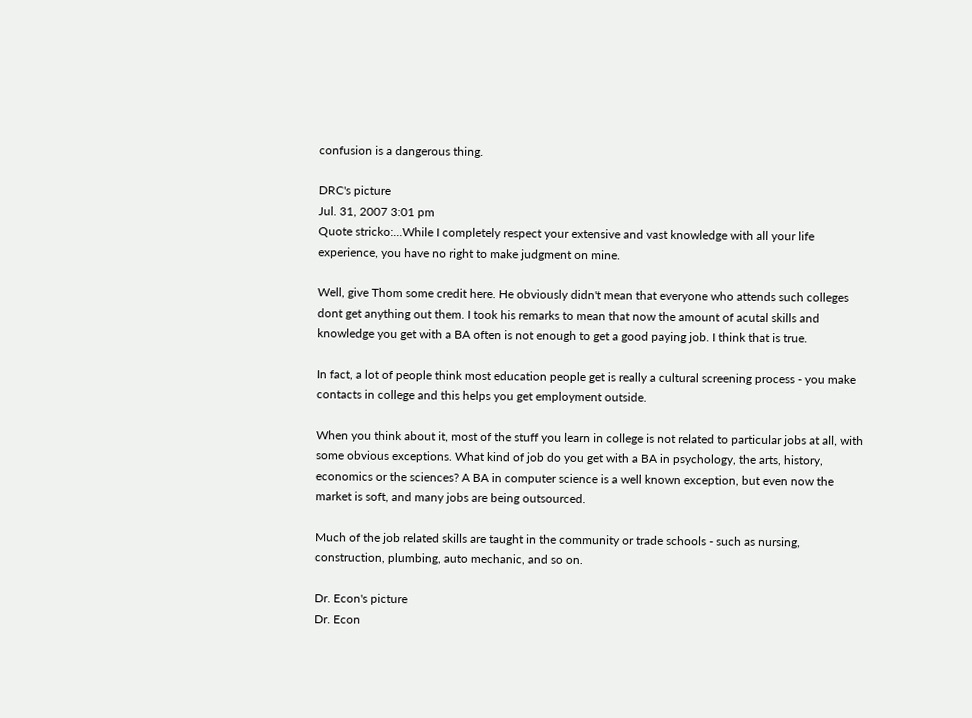confusion is a dangerous thing.

DRC's picture
Jul. 31, 2007 3:01 pm
Quote stricko:...While I completely respect your extensive and vast knowledge with all your life experience, you have no right to make judgment on mine.

Well, give Thom some credit here. He obviously didn't mean that everyone who attends such colleges dont get anything out them. I took his remarks to mean that now the amount of acutal skills and knowledge you get with a BA often is not enough to get a good paying job. I think that is true.

In fact, a lot of people think most education people get is really a cultural screening process - you make contacts in college and this helps you get employment outside.

When you think about it, most of the stuff you learn in college is not related to particular jobs at all, with some obvious exceptions. What kind of job do you get with a BA in psychology, the arts, history, economics or the sciences? A BA in computer science is a well known exception, but even now the market is soft, and many jobs are being outsourced.

Much of the job related skills are taught in the community or trade schools - such as nursing, construction, plumbing, auto mechanic, and so on.

Dr. Econ's picture
Dr. Econ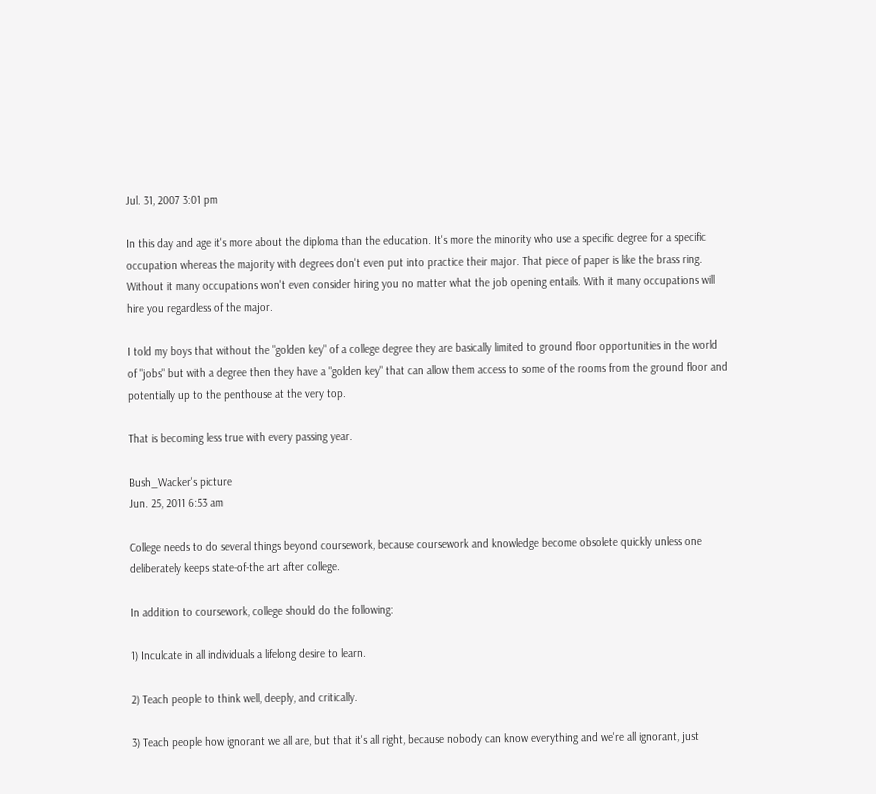Jul. 31, 2007 3:01 pm

In this day and age it's more about the diploma than the education. It's more the minority who use a specific degree for a specific occupation whereas the majority with degrees don't even put into practice their major. That piece of paper is like the brass ring. Without it many occupations won't even consider hiring you no matter what the job opening entails. With it many occupations will hire you regardless of the major.

I told my boys that without the "golden key" of a college degree they are basically limited to ground floor opportunities in the world of "jobs" but with a degree then they have a "golden key" that can allow them access to some of the rooms from the ground floor and potentially up to the penthouse at the very top.

That is becoming less true with every passing year.

Bush_Wacker's picture
Jun. 25, 2011 6:53 am

College needs to do several things beyond coursework, because coursework and knowledge become obsolete quickly unless one deliberately keeps state-of-the art after college.

In addition to coursework, college should do the following:

1) Inculcate in all individuals a lifelong desire to learn.

2) Teach people to think well, deeply, and critically.

3) Teach people how ignorant we all are, but that it's all right, because nobody can know everything and we're all ignorant, just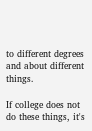to different degrees and about different things.

If college does not do these things, it's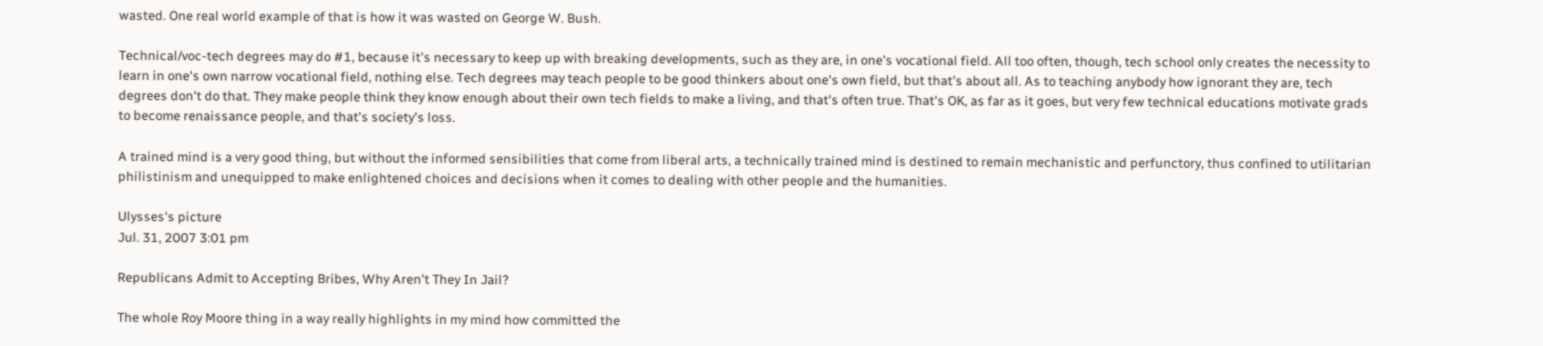wasted. One real world example of that is how it was wasted on George W. Bush.

Technical/voc-tech degrees may do #1, because it's necessary to keep up with breaking developments, such as they are, in one's vocational field. All too often, though, tech school only creates the necessity to learn in one's own narrow vocational field, nothing else. Tech degrees may teach people to be good thinkers about one's own field, but that's about all. As to teaching anybody how ignorant they are, tech degrees don't do that. They make people think they know enough about their own tech fields to make a living, and that's often true. That's OK, as far as it goes, but very few technical educations motivate grads to become renaissance people, and that's society's loss.

A trained mind is a very good thing, but without the informed sensibilities that come from liberal arts, a technically trained mind is destined to remain mechanistic and perfunctory, thus confined to utilitarian philistinism and unequipped to make enlightened choices and decisions when it comes to dealing with other people and the humanities.

Ulysses's picture
Jul. 31, 2007 3:01 pm

Republicans Admit to Accepting Bribes, Why Aren't They In Jail?

The whole Roy Moore thing in a way really highlights in my mind how committed the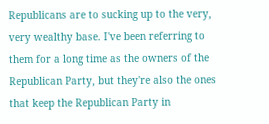Republicans are to sucking up to the very, very wealthy base. I've been referring to them for a long time as the owners of the Republican Party, but they're also the ones that keep the Republican Party in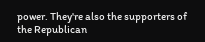power. They're also the supporters of the Republican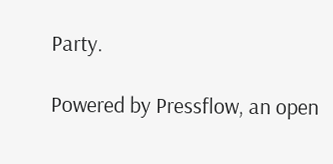Party.

Powered by Pressflow, an open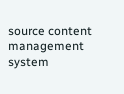source content management system